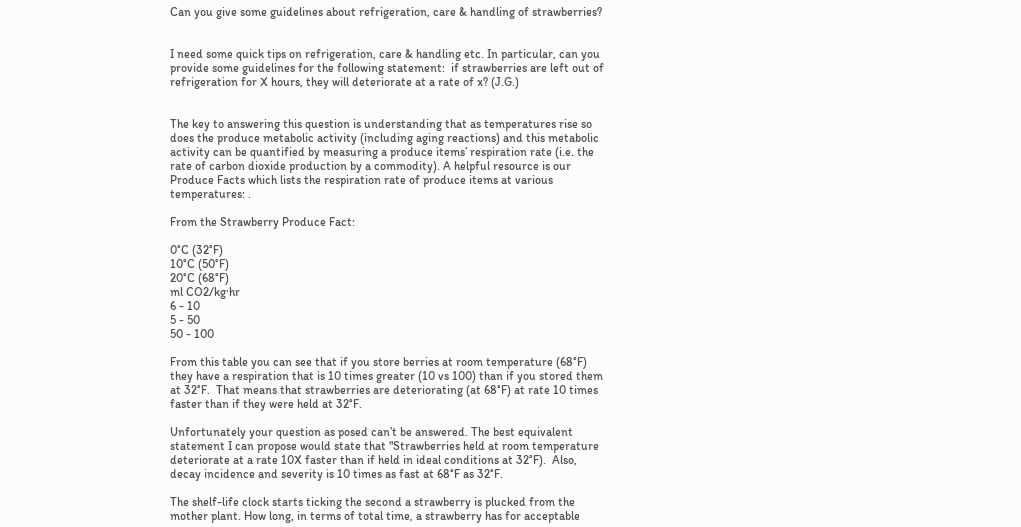Can you give some guidelines about refrigeration, care & handling of strawberries?


I need some quick tips on refrigeration, care & handling etc. In particular, can you provide some guidelines for the following statement:  if strawberries are left out of refrigeration for X hours, they will deteriorate at a rate of x? (J.G.)


The key to answering this question is understanding that as temperatures rise so does the produce metabolic activity (including aging reactions) and this metabolic activity can be quantified by measuring a produce items’ respiration rate (i.e. the rate of carbon dioxide production by a commodity). A helpful resource is our Produce Facts which lists the respiration rate of produce items at various temperatures: .

From the Strawberry Produce Fact:

0°C (32°F)
10°C (50°F)
20°C (68°F)
ml CO2/kg·hr
6 - 10
5 - 50
50 - 100

From this table you can see that if you store berries at room temperature (68°F) they have a respiration that is 10 times greater (10 vs 100) than if you stored them at 32°F.  That means that strawberries are deteriorating (at 68°F) at rate 10 times faster than if they were held at 32°F.

Unfortunately your question as posed can’t be answered. The best equivalent statement I can propose would state that "Strawberries held at room temperature deteriorate at a rate 10X faster than if held in ideal conditions at 32°F).  Also, decay incidence and severity is 10 times as fast at 68°F as 32°F.

The shelf-life clock starts ticking the second a strawberry is plucked from the mother plant. How long, in terms of total time, a strawberry has for acceptable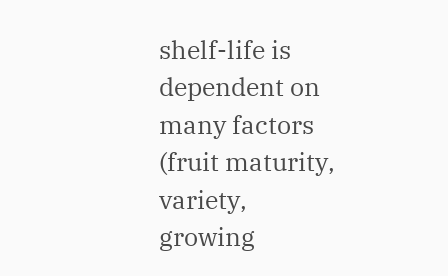shelf-life is dependent on many factors (fruit maturity, variety, growing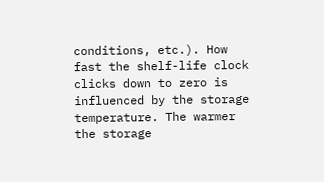conditions, etc.). How fast the shelf-life clock clicks down to zero is influenced by the storage temperature. The warmer the storage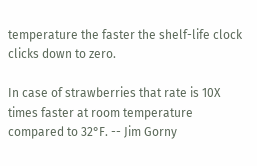temperature the faster the shelf-life clock clicks down to zero.

In case of strawberries that rate is 10X times faster at room temperature compared to 32°F. -- Jim Gorny